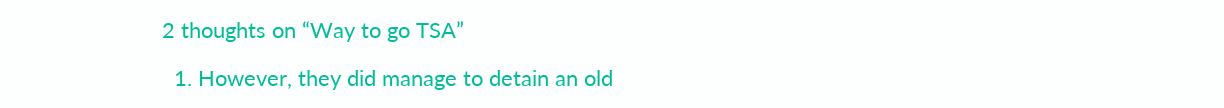2 thoughts on “Way to go TSA”

  1. However, they did manage to detain an old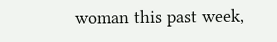woman this past week,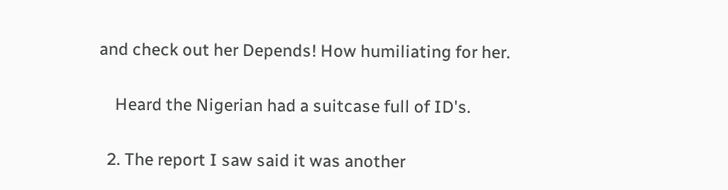and check out her Depends! How humiliating for her.

    Heard the Nigerian had a suitcase full of ID's.

  2. The report I saw said it was another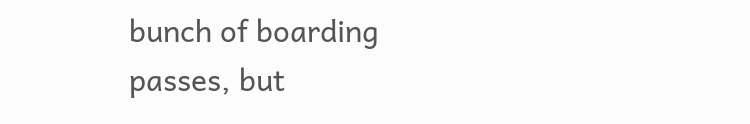bunch of boarding passes, but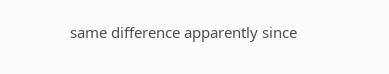same difference apparently since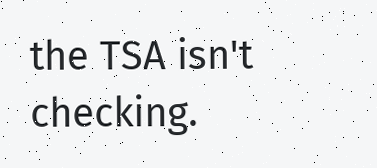the TSA isn't checking.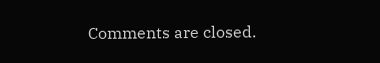Comments are closed.